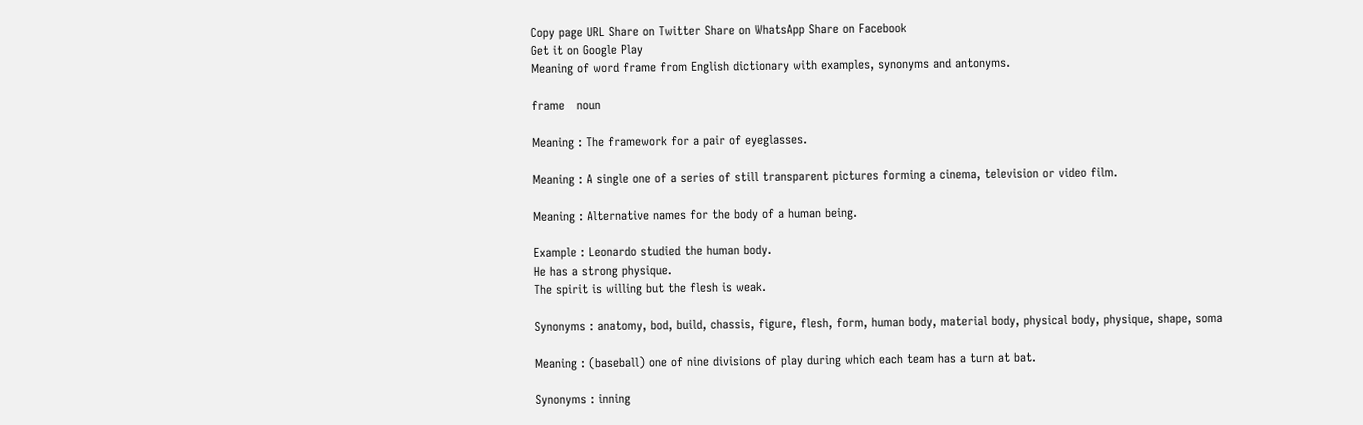Copy page URL Share on Twitter Share on WhatsApp Share on Facebook
Get it on Google Play
Meaning of word frame from English dictionary with examples, synonyms and antonyms.

frame   noun

Meaning : The framework for a pair of eyeglasses.

Meaning : A single one of a series of still transparent pictures forming a cinema, television or video film.

Meaning : Alternative names for the body of a human being.

Example : Leonardo studied the human body.
He has a strong physique.
The spirit is willing but the flesh is weak.

Synonyms : anatomy, bod, build, chassis, figure, flesh, form, human body, material body, physical body, physique, shape, soma

Meaning : (baseball) one of nine divisions of play during which each team has a turn at bat.

Synonyms : inning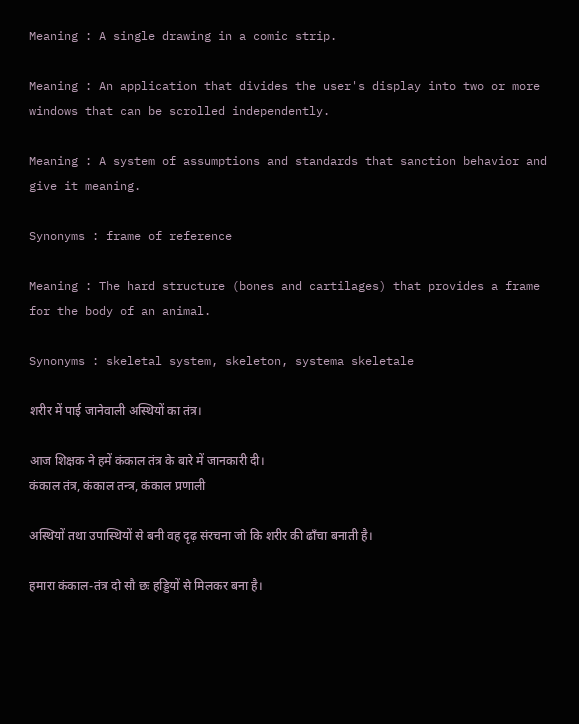Meaning : A single drawing in a comic strip.

Meaning : An application that divides the user's display into two or more windows that can be scrolled independently.

Meaning : A system of assumptions and standards that sanction behavior and give it meaning.

Synonyms : frame of reference

Meaning : The hard structure (bones and cartilages) that provides a frame for the body of an animal.

Synonyms : skeletal system, skeleton, systema skeletale

शरीर में पाई जानेवाली अस्थियों का तंत्र।

आज शिक्षक ने हमें कंकाल तंत्र के बारे में जानकारी दी।
कंकाल तंत्र, कंकाल तन्त्र, कंकाल प्रणाली

अस्थियों तथा उपास्थियों से बनी वह दृढ़ संरचना जो कि शरीर की ढाँचा बनाती है।

हमारा कंकाल-तंत्र दो सौ छः हड्डियों से मिलकर बना है।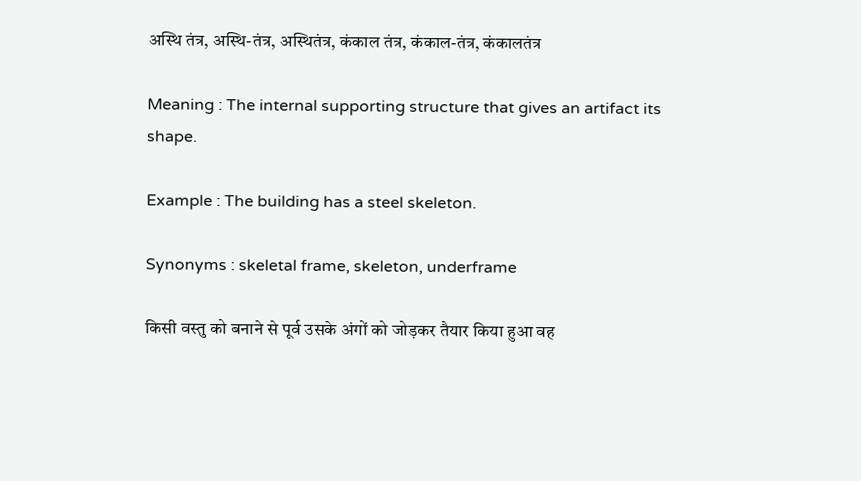अस्थि तंत्र, अस्थि-तंत्र, अस्थितंत्र, कंकाल तंत्र, कंकाल-तंत्र, कंकालतंत्र

Meaning : The internal supporting structure that gives an artifact its shape.

Example : The building has a steel skeleton.

Synonyms : skeletal frame, skeleton, underframe

किसी वस्तु को बनाने से पूर्व उसके अंगों को जोड़कर तैयार किया हुआ वह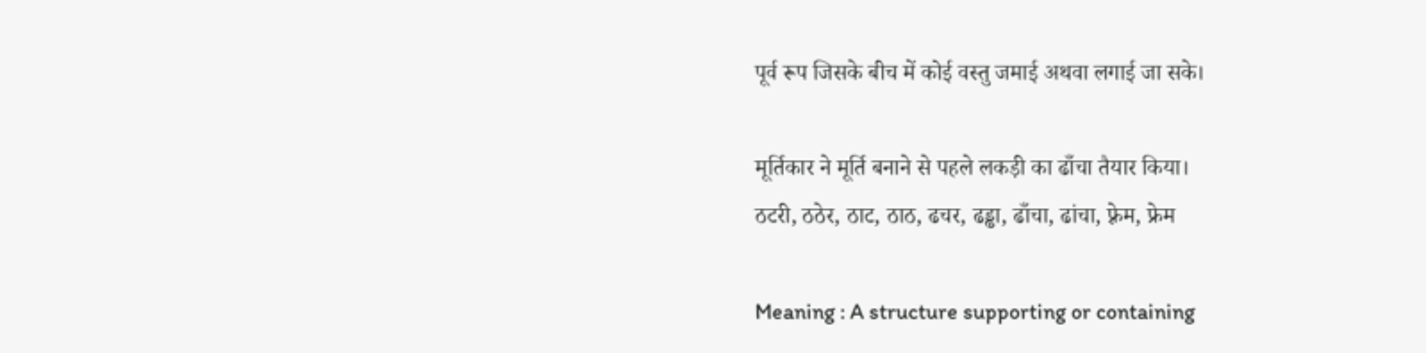पूर्व रूप जिसके बीच में कोई वस्तु जमाई अथवा लगाई जा सके।

मूर्तिकार ने मूर्ति बनाने से पहले लकड़ी का ढाँचा तैयार किया।
ठटरी, ठठेर, ठाट, ठाठ, ढचर, ढड्ढा, ढाँचा, ढांचा, फ़्रेम, फ्रेम

Meaning : A structure supporting or containing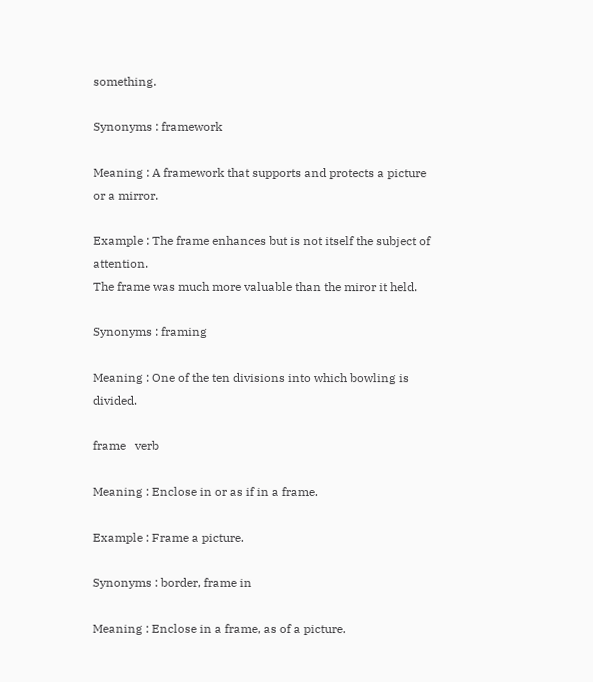something.

Synonyms : framework

Meaning : A framework that supports and protects a picture or a mirror.

Example : The frame enhances but is not itself the subject of attention.
The frame was much more valuable than the miror it held.

Synonyms : framing

Meaning : One of the ten divisions into which bowling is divided.

frame   verb

Meaning : Enclose in or as if in a frame.

Example : Frame a picture.

Synonyms : border, frame in

Meaning : Enclose in a frame, as of a picture.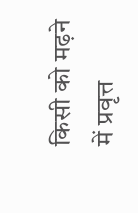किसी को मढ़ने में प्रवृत्त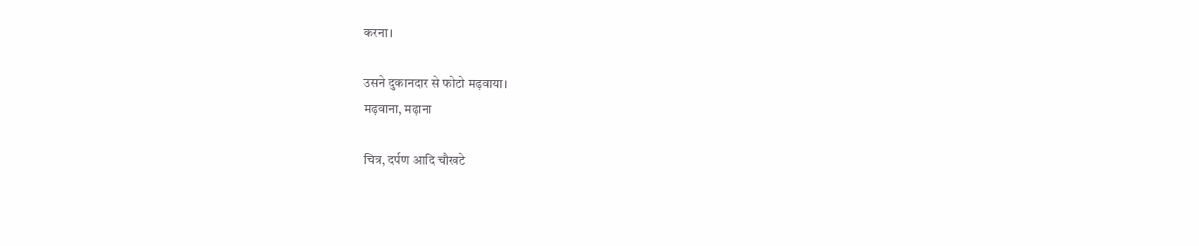करना।

उसने दुकानदार से फोटो मढ़वाया।
मढ़वाना, मढ़ाना

चित्र, दर्पण आदि चौखटे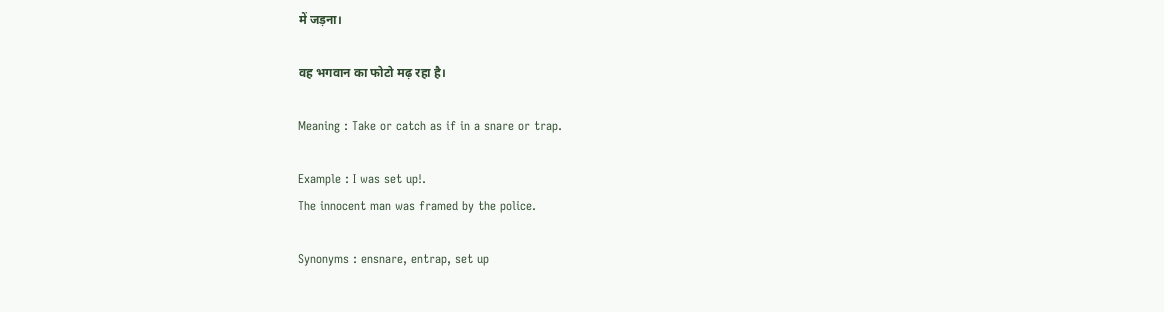में जड़ना।

वह भगवान का फोटो मढ़ रहा है।

Meaning : Take or catch as if in a snare or trap.

Example : I was set up!.
The innocent man was framed by the police.

Synonyms : ensnare, entrap, set up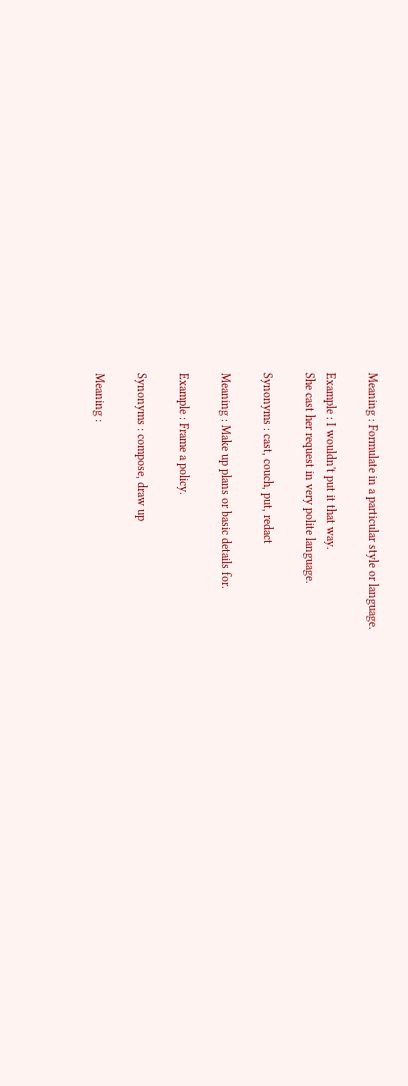Meaning : Formulate in a particular style or language.

Example : I wouldn't put it that way.
She cast her request in very polite language.

Synonyms : cast, couch, put, redact

Meaning : Make up plans or basic details for.

Example : Frame a policy.

Synonyms : compose, draw up

Meaning :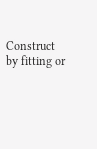Construct by fitting or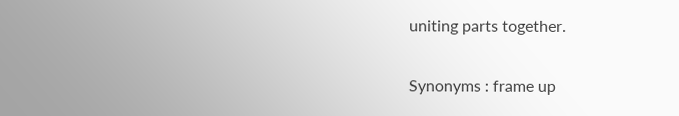uniting parts together.

Synonyms : frame up